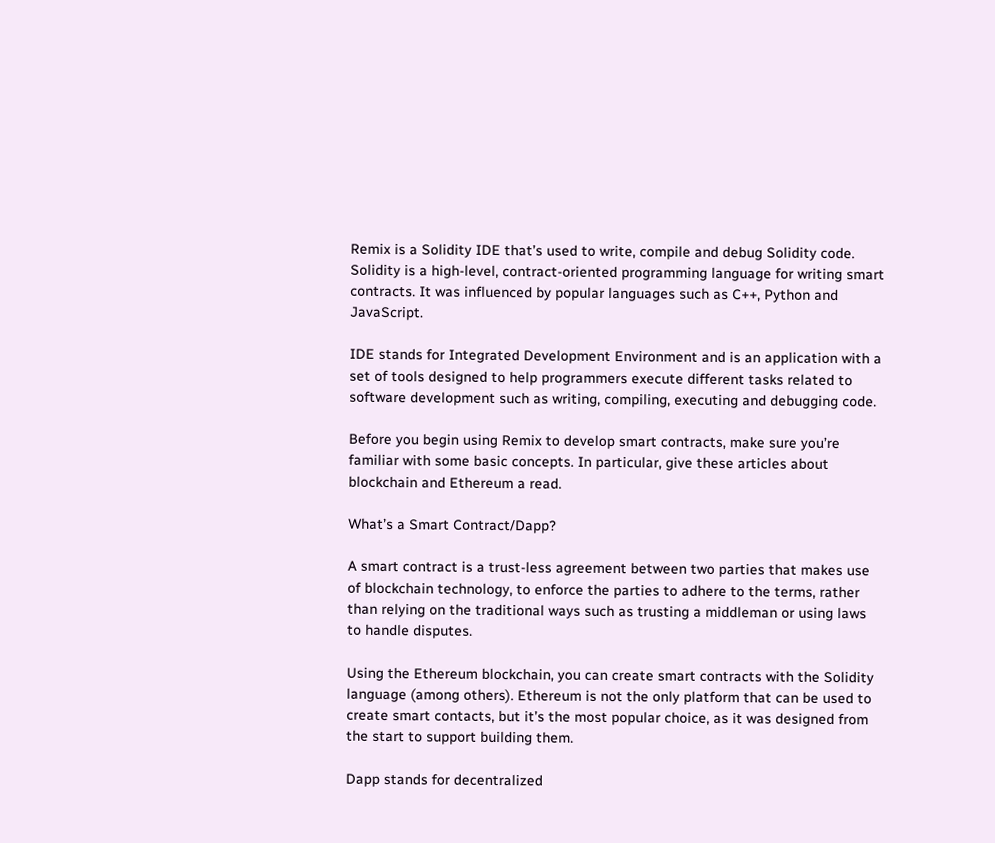Remix is a Solidity IDE that’s used to write, compile and debug Solidity code. Solidity is a high-level, contract-oriented programming language for writing smart contracts. It was influenced by popular languages such as C++, Python and JavaScript.

IDE stands for Integrated Development Environment and is an application with a set of tools designed to help programmers execute different tasks related to software development such as writing, compiling, executing and debugging code.

Before you begin using Remix to develop smart contracts, make sure you’re familiar with some basic concepts. In particular, give these articles about blockchain and Ethereum a read.

What’s a Smart Contract/Dapp?

A smart contract is a trust-less agreement between two parties that makes use of blockchain technology, to enforce the parties to adhere to the terms, rather than relying on the traditional ways such as trusting a middleman or using laws to handle disputes.

Using the Ethereum blockchain, you can create smart contracts with the Solidity language (among others). Ethereum is not the only platform that can be used to create smart contacts, but it’s the most popular choice, as it was designed from the start to support building them.

Dapp stands for decentralized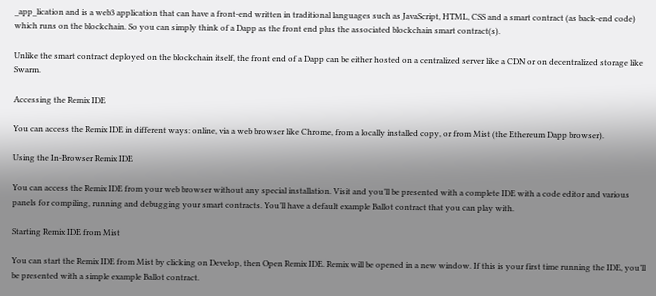_app_lication and is a web3 application that can have a front-end written in traditional languages such as JavaScript, HTML, CSS and a smart contract (as back-end code) which runs on the blockchain. So you can simply think of a Dapp as the front end plus the associated blockchain smart contract(s).

Unlike the smart contract deployed on the blockchain itself, the front end of a Dapp can be either hosted on a centralized server like a CDN or on decentralized storage like Swarm.

Accessing the Remix IDE

You can access the Remix IDE in different ways: online, via a web browser like Chrome, from a locally installed copy, or from Mist (the Ethereum Dapp browser).

Using the In-Browser Remix IDE

You can access the Remix IDE from your web browser without any special installation. Visit and you’ll be presented with a complete IDE with a code editor and various panels for compiling, running and debugging your smart contracts. You’ll have a default example Ballot contract that you can play with.

Starting Remix IDE from Mist

You can start the Remix IDE from Mist by clicking on Develop, then Open Remix IDE. Remix will be opened in a new window. If this is your first time running the IDE, you’ll be presented with a simple example Ballot contract.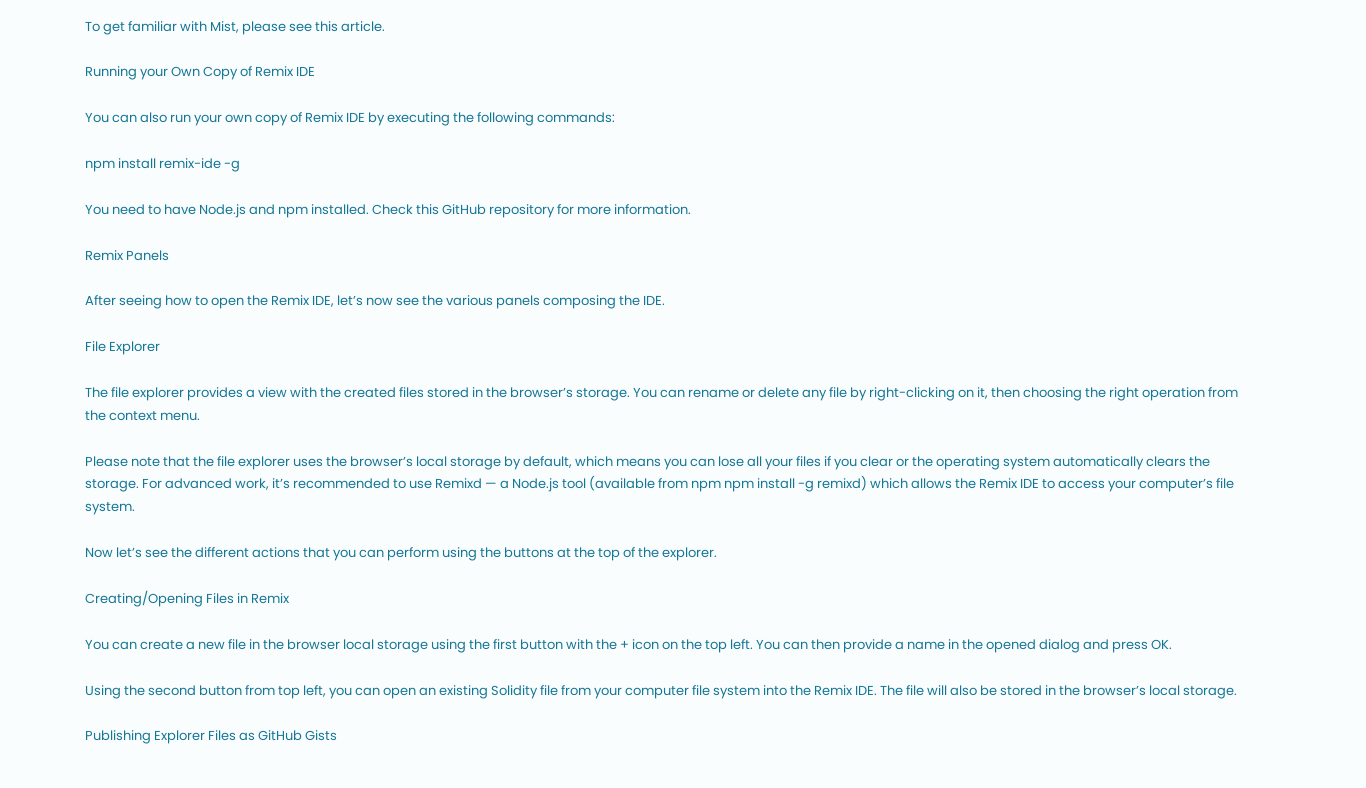To get familiar with Mist, please see this article.

Running your Own Copy of Remix IDE

You can also run your own copy of Remix IDE by executing the following commands:

npm install remix-ide -g

You need to have Node.js and npm installed. Check this GitHub repository for more information.

Remix Panels

After seeing how to open the Remix IDE, let’s now see the various panels composing the IDE.

File Explorer

The file explorer provides a view with the created files stored in the browser’s storage. You can rename or delete any file by right-clicking on it, then choosing the right operation from the context menu.

Please note that the file explorer uses the browser’s local storage by default, which means you can lose all your files if you clear or the operating system automatically clears the storage. For advanced work, it’s recommended to use Remixd — a Node.js tool (available from npm npm install -g remixd) which allows the Remix IDE to access your computer’s file system.

Now let’s see the different actions that you can perform using the buttons at the top of the explorer.

Creating/Opening Files in Remix

You can create a new file in the browser local storage using the first button with the + icon on the top left. You can then provide a name in the opened dialog and press OK.

Using the second button from top left, you can open an existing Solidity file from your computer file system into the Remix IDE. The file will also be stored in the browser’s local storage.

Publishing Explorer Files as GitHub Gists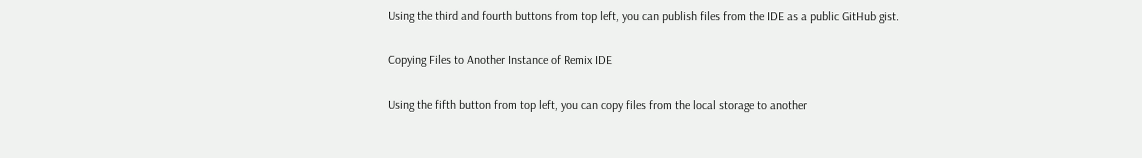Using the third and fourth buttons from top left, you can publish files from the IDE as a public GitHub gist.

Copying Files to Another Instance of Remix IDE

Using the fifth button from top left, you can copy files from the local storage to another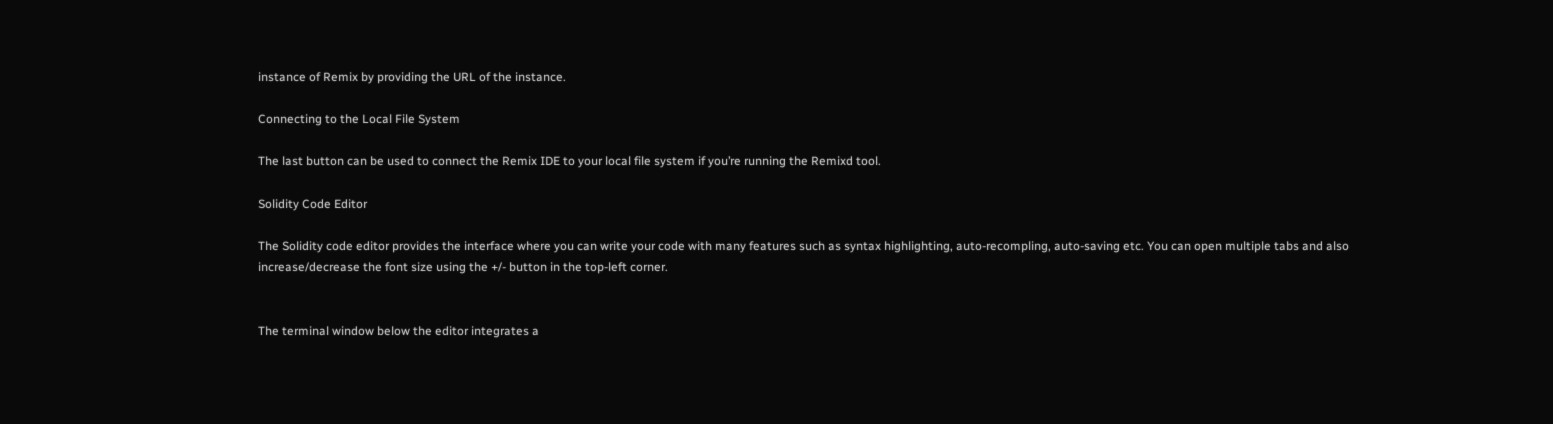instance of Remix by providing the URL of the instance.

Connecting to the Local File System

The last button can be used to connect the Remix IDE to your local file system if you’re running the Remixd tool.

Solidity Code Editor

The Solidity code editor provides the interface where you can write your code with many features such as syntax highlighting, auto-recompling, auto-saving etc. You can open multiple tabs and also increase/decrease the font size using the +/- button in the top-left corner.


The terminal window below the editor integrates a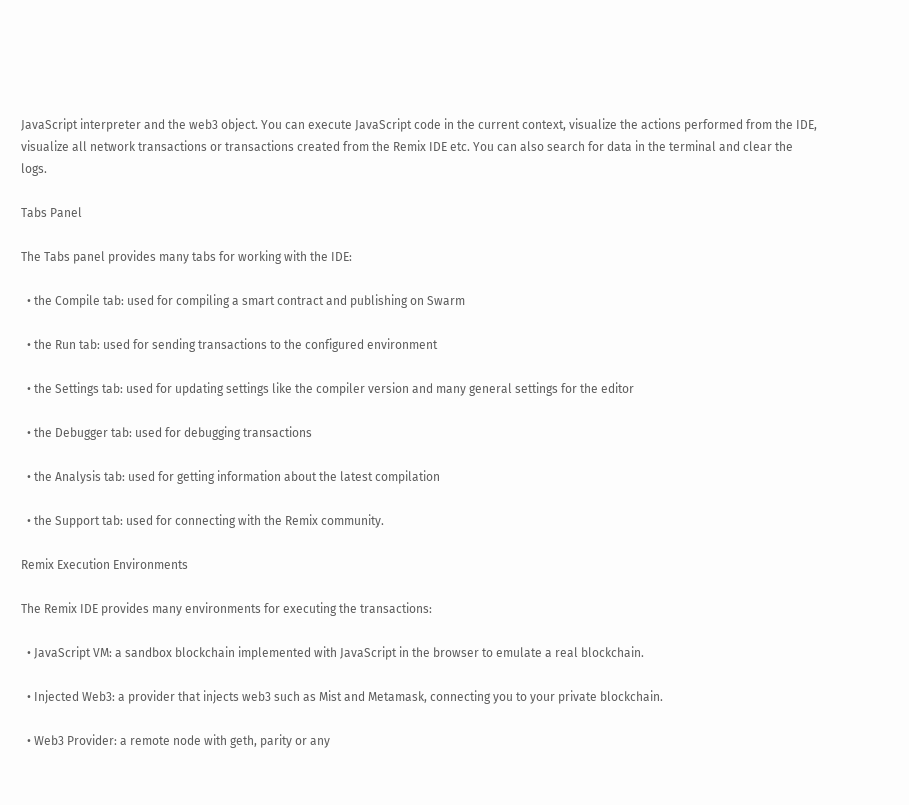JavaScript interpreter and the web3 object. You can execute JavaScript code in the current context, visualize the actions performed from the IDE, visualize all network transactions or transactions created from the Remix IDE etc. You can also search for data in the terminal and clear the logs.

Tabs Panel

The Tabs panel provides many tabs for working with the IDE:

  • the Compile tab: used for compiling a smart contract and publishing on Swarm

  • the Run tab: used for sending transactions to the configured environment

  • the Settings tab: used for updating settings like the compiler version and many general settings for the editor

  • the Debugger tab: used for debugging transactions

  • the Analysis tab: used for getting information about the latest compilation

  • the Support tab: used for connecting with the Remix community.

Remix Execution Environments

The Remix IDE provides many environments for executing the transactions:

  • JavaScript VM: a sandbox blockchain implemented with JavaScript in the browser to emulate a real blockchain.

  • Injected Web3: a provider that injects web3 such as Mist and Metamask, connecting you to your private blockchain.

  • Web3 Provider: a remote node with geth, parity or any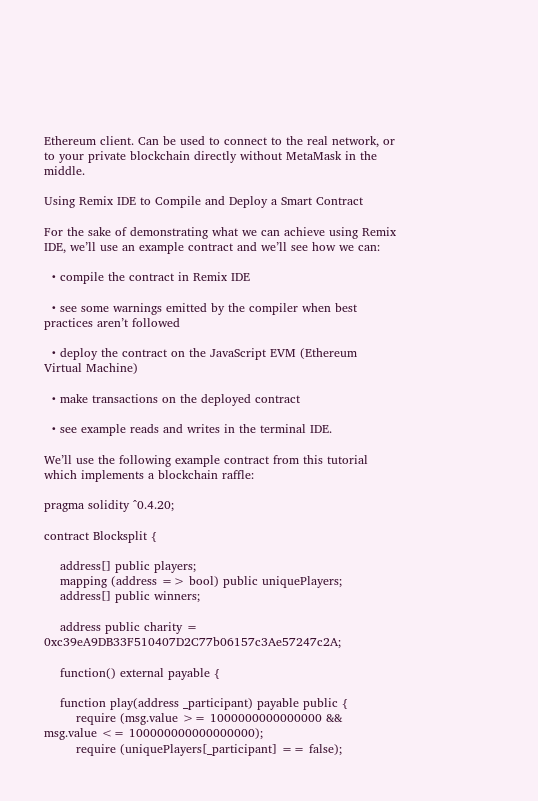Ethereum client. Can be used to connect to the real network, or to your private blockchain directly without MetaMask in the middle.

Using Remix IDE to Compile and Deploy a Smart Contract

For the sake of demonstrating what we can achieve using Remix IDE, we’ll use an example contract and we’ll see how we can:

  • compile the contract in Remix IDE

  • see some warnings emitted by the compiler when best practices aren’t followed

  • deploy the contract on the JavaScript EVM (Ethereum Virtual Machine)

  • make transactions on the deployed contract

  • see example reads and writes in the terminal IDE.

We’ll use the following example contract from this tutorial which implements a blockchain raffle:

pragma solidity ^0.4.20;

contract Blocksplit {

    address[] public players;
    mapping (address => bool) public uniquePlayers;
    address[] public winners;

    address public charity = 0xc39eA9DB33F510407D2C77b06157c3Ae57247c2A;

    function() external payable {

    function play(address _participant) payable public {
        require (msg.value >= 1000000000000000 && msg.value <= 100000000000000000);
        require (uniquePlayers[_participant] == false);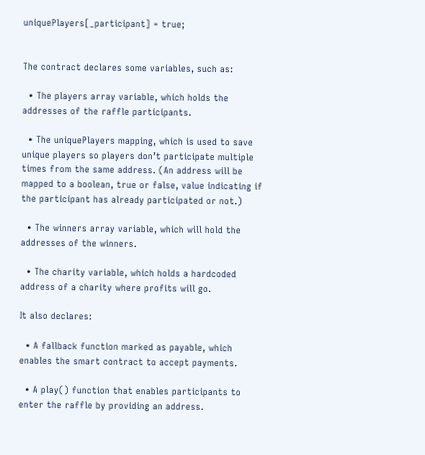uniquePlayers[_participant] = true;


The contract declares some variables, such as:

  • The players array variable, which holds the addresses of the raffle participants.

  • The uniquePlayers mapping, which is used to save unique players so players don’t participate multiple times from the same address. (An address will be mapped to a boolean, true or false, value indicating if the participant has already participated or not.)

  • The winners array variable, which will hold the addresses of the winners.

  • The charity variable, which holds a hardcoded address of a charity where profits will go.

It also declares:

  • A fallback function marked as payable, which enables the smart contract to accept payments.

  • A play() function that enables participants to enter the raffle by providing an address.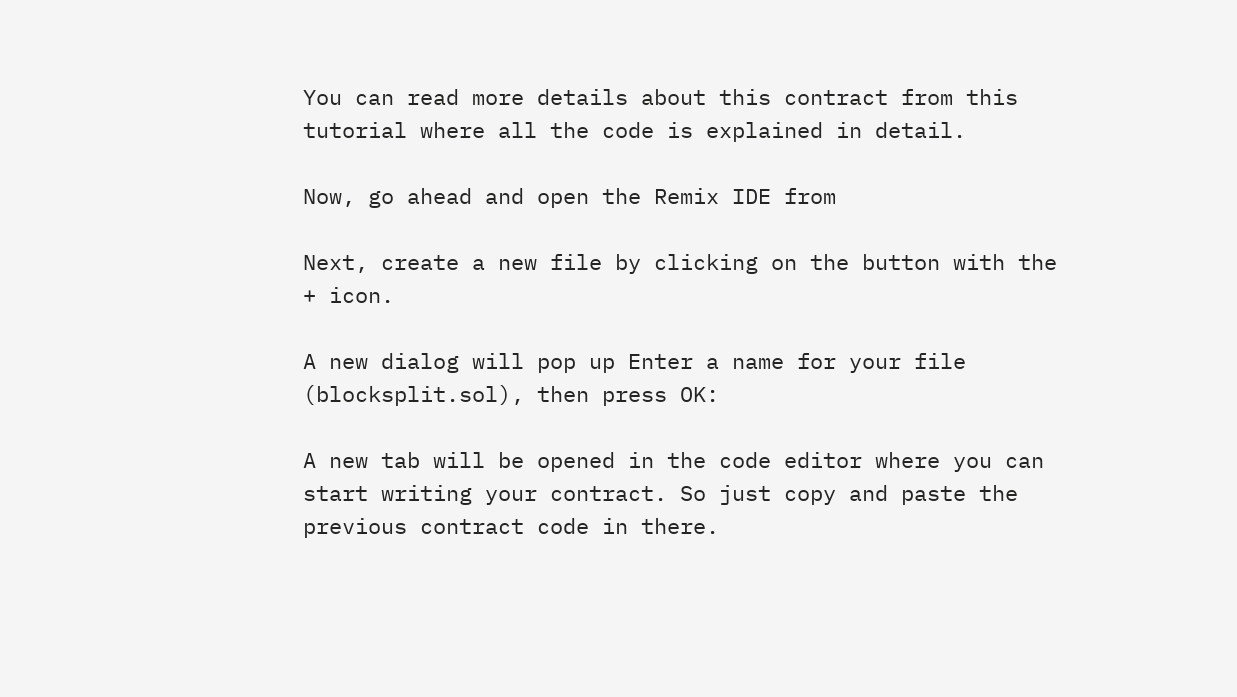You can read more details about this contract from this tutorial where all the code is explained in detail.

Now, go ahead and open the Remix IDE from

Next, create a new file by clicking on the button with the + icon.

A new dialog will pop up Enter a name for your file (blocksplit.sol), then press OK:

A new tab will be opened in the code editor where you can start writing your contract. So just copy and paste the previous contract code in there.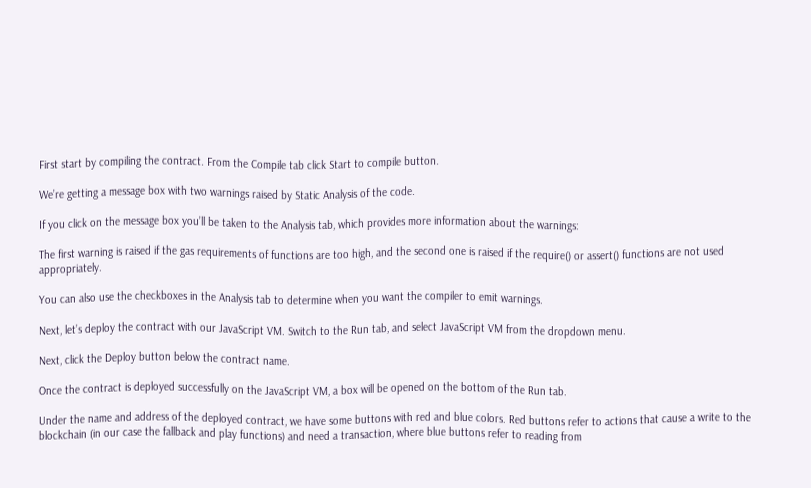First start by compiling the contract. From the Compile tab click Start to compile button.

We’re getting a message box with two warnings raised by Static Analysis of the code.

If you click on the message box you’ll be taken to the Analysis tab, which provides more information about the warnings:

The first warning is raised if the gas requirements of functions are too high, and the second one is raised if the require() or assert() functions are not used appropriately.

You can also use the checkboxes in the Analysis tab to determine when you want the compiler to emit warnings.

Next, let’s deploy the contract with our JavaScript VM. Switch to the Run tab, and select JavaScript VM from the dropdown menu.

Next, click the Deploy button below the contract name.

Once the contract is deployed successfully on the JavaScript VM, a box will be opened on the bottom of the Run tab.

Under the name and address of the deployed contract, we have some buttons with red and blue colors. Red buttons refer to actions that cause a write to the blockchain (in our case the fallback and play functions) and need a transaction, where blue buttons refer to reading from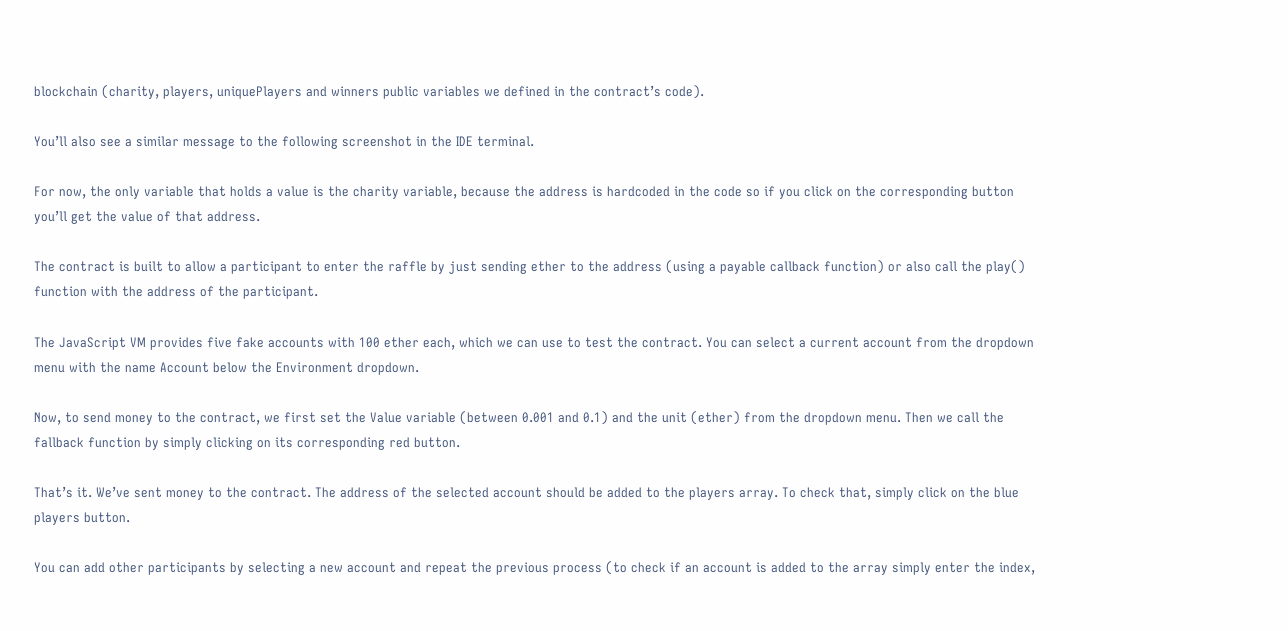blockchain (charity, players, uniquePlayers and winners public variables we defined in the contract’s code).

You’ll also see a similar message to the following screenshot in the IDE terminal.

For now, the only variable that holds a value is the charity variable, because the address is hardcoded in the code so if you click on the corresponding button you’ll get the value of that address.

The contract is built to allow a participant to enter the raffle by just sending ether to the address (using a payable callback function) or also call the play() function with the address of the participant.

The JavaScript VM provides five fake accounts with 100 ether each, which we can use to test the contract. You can select a current account from the dropdown menu with the name Account below the Environment dropdown.

Now, to send money to the contract, we first set the Value variable (between 0.001 and 0.1) and the unit (ether) from the dropdown menu. Then we call the fallback function by simply clicking on its corresponding red button.

That’s it. We’ve sent money to the contract. The address of the selected account should be added to the players array. To check that, simply click on the blue players button.

You can add other participants by selecting a new account and repeat the previous process (to check if an account is added to the array simply enter the index,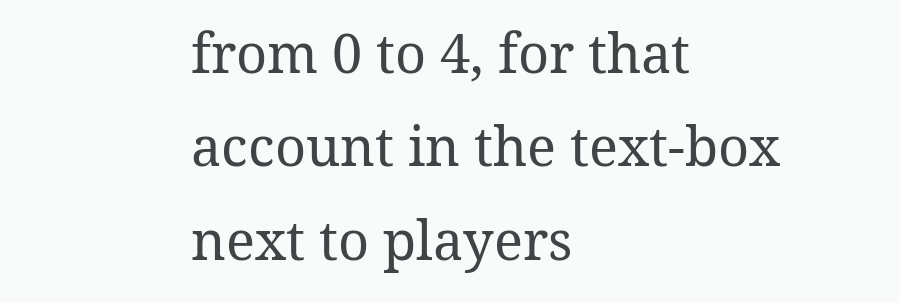from 0 to 4, for that account in the text-box next to players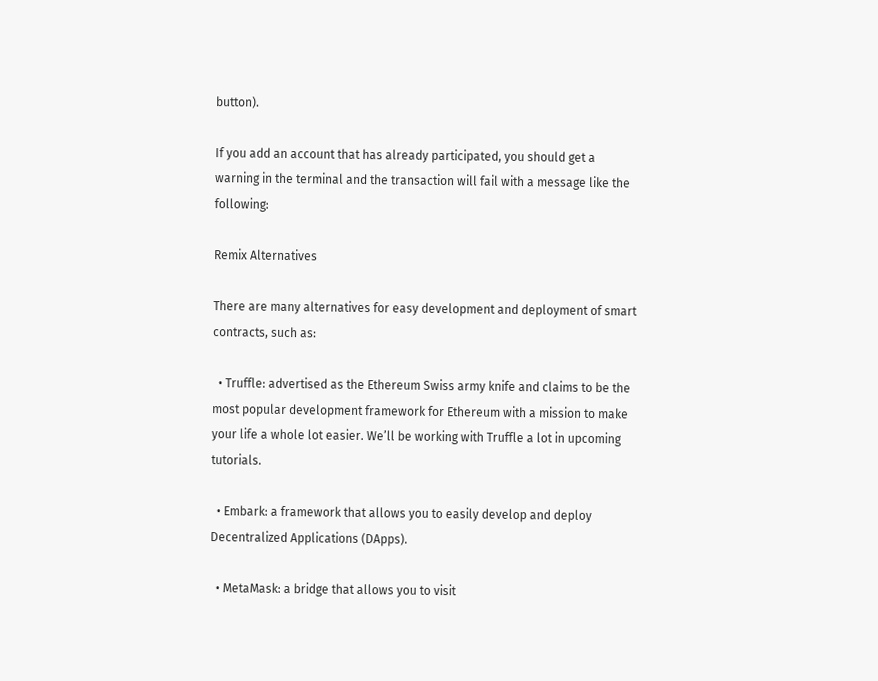button).

If you add an account that has already participated, you should get a warning in the terminal and the transaction will fail with a message like the following:

Remix Alternatives

There are many alternatives for easy development and deployment of smart contracts, such as:

  • Truffle: advertised as the Ethereum Swiss army knife and claims to be the most popular development framework for Ethereum with a mission to make your life a whole lot easier. We’ll be working with Truffle a lot in upcoming tutorials.

  • Embark: a framework that allows you to easily develop and deploy Decentralized Applications (DApps).

  • MetaMask: a bridge that allows you to visit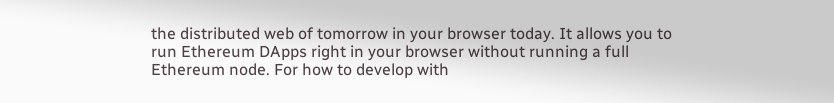the distributed web of tomorrow in your browser today. It allows you to run Ethereum DApps right in your browser without running a full Ethereum node. For how to develop with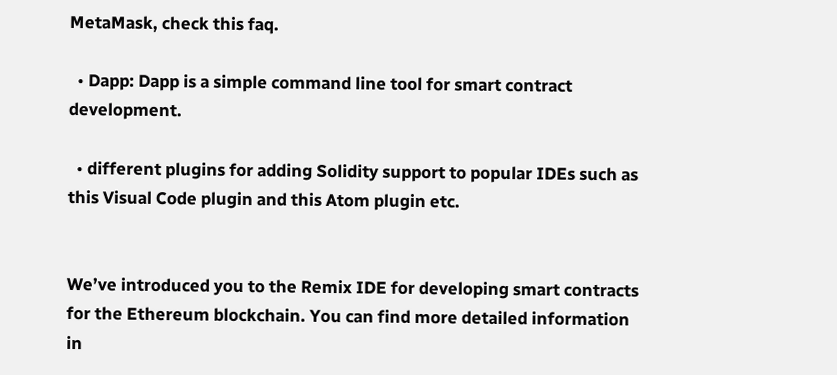MetaMask, check this faq.

  • Dapp: Dapp is a simple command line tool for smart contract development.

  • different plugins for adding Solidity support to popular IDEs such as this Visual Code plugin and this Atom plugin etc.


We’ve introduced you to the Remix IDE for developing smart contracts for the Ethereum blockchain. You can find more detailed information in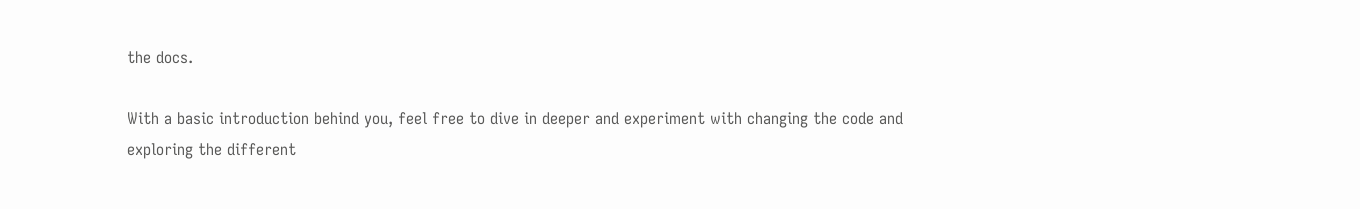the docs.

With a basic introduction behind you, feel free to dive in deeper and experiment with changing the code and exploring the different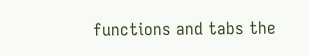functions and tabs the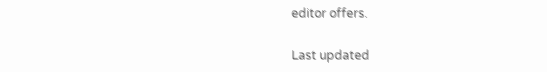editor offers.

Last updated